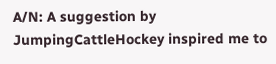A/N: A suggestion by JumpingCattleHockey inspired me to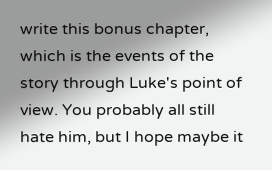write this bonus chapter, which is the events of the story through Luke's point of view. You probably all still hate him, but I hope maybe it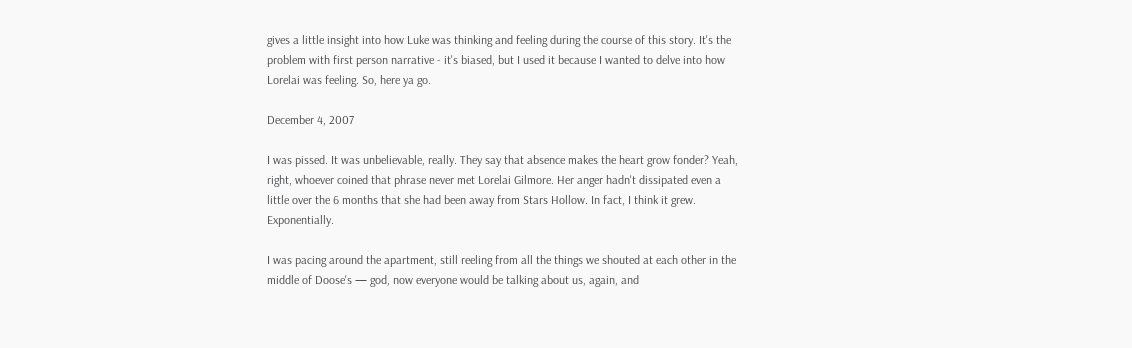gives a little insight into how Luke was thinking and feeling during the course of this story. It's the problem with first person narrative - it's biased, but I used it because I wanted to delve into how Lorelai was feeling. So, here ya go.

December 4, 2007

I was pissed. It was unbelievable, really. They say that absence makes the heart grow fonder? Yeah, right, whoever coined that phrase never met Lorelai Gilmore. Her anger hadn't dissipated even a little over the 6 months that she had been away from Stars Hollow. In fact, I think it grew. Exponentially.

I was pacing around the apartment, still reeling from all the things we shouted at each other in the middle of Doose's — god, now everyone would be talking about us, again, and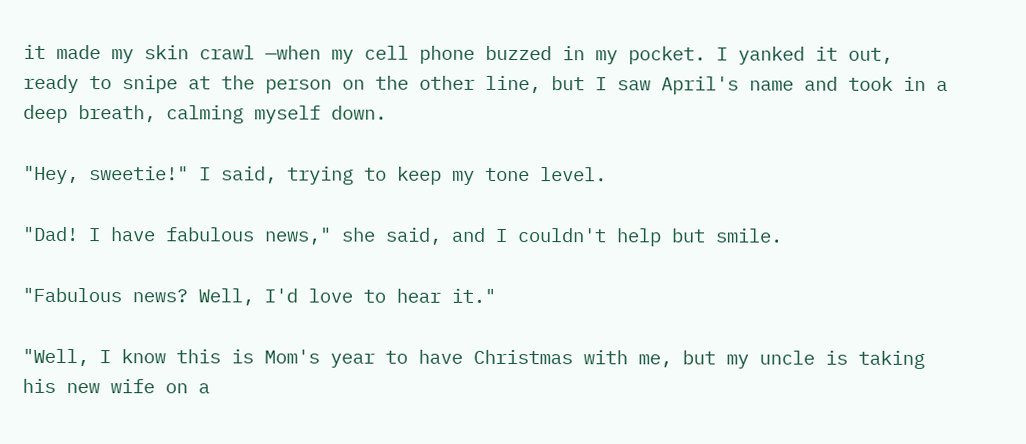it made my skin crawl —when my cell phone buzzed in my pocket. I yanked it out, ready to snipe at the person on the other line, but I saw April's name and took in a deep breath, calming myself down.

"Hey, sweetie!" I said, trying to keep my tone level.

"Dad! I have fabulous news," she said, and I couldn't help but smile.

"Fabulous news? Well, I'd love to hear it."

"Well, I know this is Mom's year to have Christmas with me, but my uncle is taking his new wife on a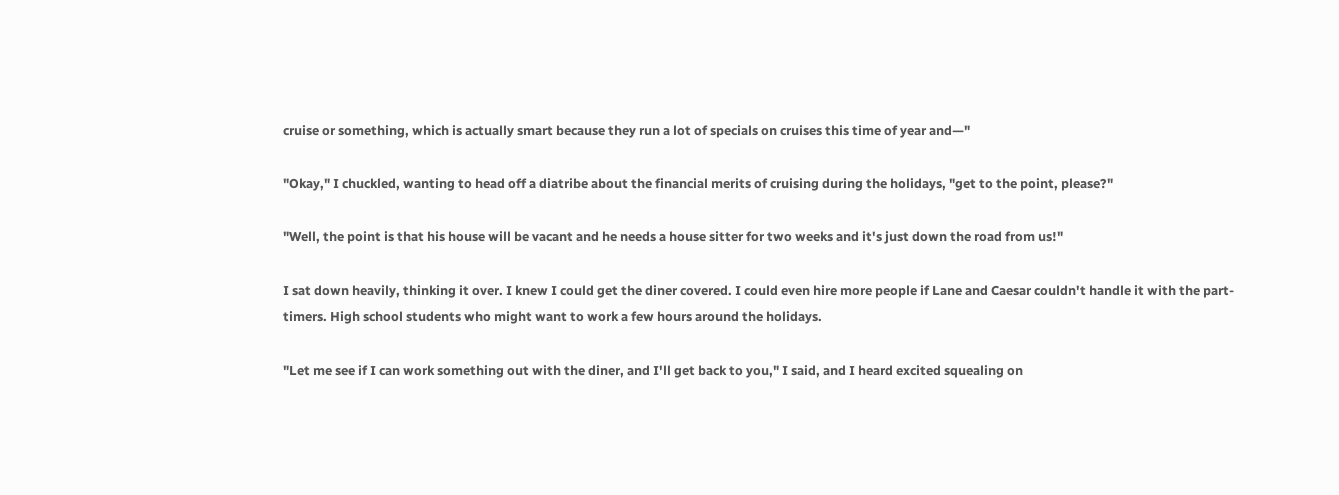cruise or something, which is actually smart because they run a lot of specials on cruises this time of year and—"

"Okay," I chuckled, wanting to head off a diatribe about the financial merits of cruising during the holidays, "get to the point, please?"

"Well, the point is that his house will be vacant and he needs a house sitter for two weeks and it's just down the road from us!"

I sat down heavily, thinking it over. I knew I could get the diner covered. I could even hire more people if Lane and Caesar couldn't handle it with the part-timers. High school students who might want to work a few hours around the holidays.

"Let me see if I can work something out with the diner, and I'll get back to you," I said, and I heard excited squealing on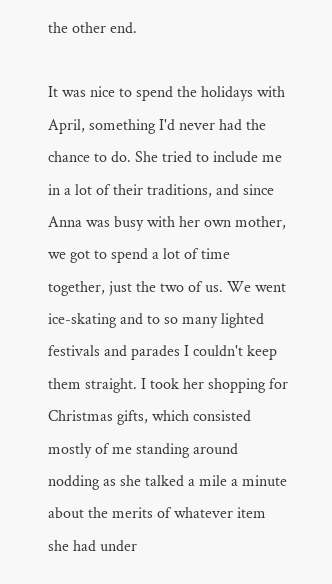the other end.

It was nice to spend the holidays with April, something I'd never had the chance to do. She tried to include me in a lot of their traditions, and since Anna was busy with her own mother, we got to spend a lot of time together, just the two of us. We went ice-skating and to so many lighted festivals and parades I couldn't keep them straight. I took her shopping for Christmas gifts, which consisted mostly of me standing around nodding as she talked a mile a minute about the merits of whatever item she had under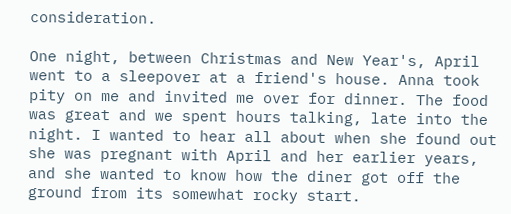consideration.

One night, between Christmas and New Year's, April went to a sleepover at a friend's house. Anna took pity on me and invited me over for dinner. The food was great and we spent hours talking, late into the night. I wanted to hear all about when she found out she was pregnant with April and her earlier years, and she wanted to know how the diner got off the ground from its somewhat rocky start.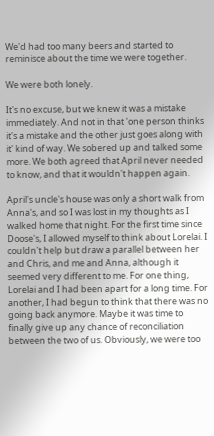We'd had too many beers and started to reminisce about the time we were together.

We were both lonely.

It's no excuse, but we knew it was a mistake immediately. And not in that 'one person thinks it's a mistake and the other just goes along with it' kind of way. We sobered up and talked some more. We both agreed that April never needed to know, and that it wouldn't happen again.

April's uncle's house was only a short walk from Anna's, and so I was lost in my thoughts as I walked home that night. For the first time since Doose's, I allowed myself to think about Lorelai. I couldn't help but draw a parallel between her and Chris, and me and Anna, although it seemed very different to me. For one thing, Lorelai and I had been apart for a long time. For another, I had begun to think that there was no going back anymore. Maybe it was time to finally give up any chance of reconciliation between the two of us. Obviously, we were too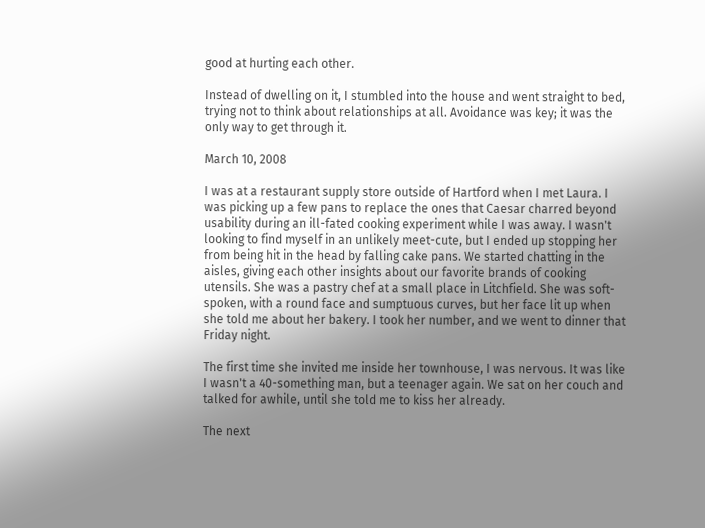good at hurting each other.

Instead of dwelling on it, I stumbled into the house and went straight to bed, trying not to think about relationships at all. Avoidance was key; it was the only way to get through it.

March 10, 2008

I was at a restaurant supply store outside of Hartford when I met Laura. I was picking up a few pans to replace the ones that Caesar charred beyond usability during an ill-fated cooking experiment while I was away. I wasn't looking to find myself in an unlikely meet-cute, but I ended up stopping her from being hit in the head by falling cake pans. We started chatting in the aisles, giving each other insights about our favorite brands of cooking utensils. She was a pastry chef at a small place in Litchfield. She was soft-spoken, with a round face and sumptuous curves, but her face lit up when she told me about her bakery. I took her number, and we went to dinner that Friday night.

The first time she invited me inside her townhouse, I was nervous. It was like I wasn't a 40-something man, but a teenager again. We sat on her couch and talked for awhile, until she told me to kiss her already.

The next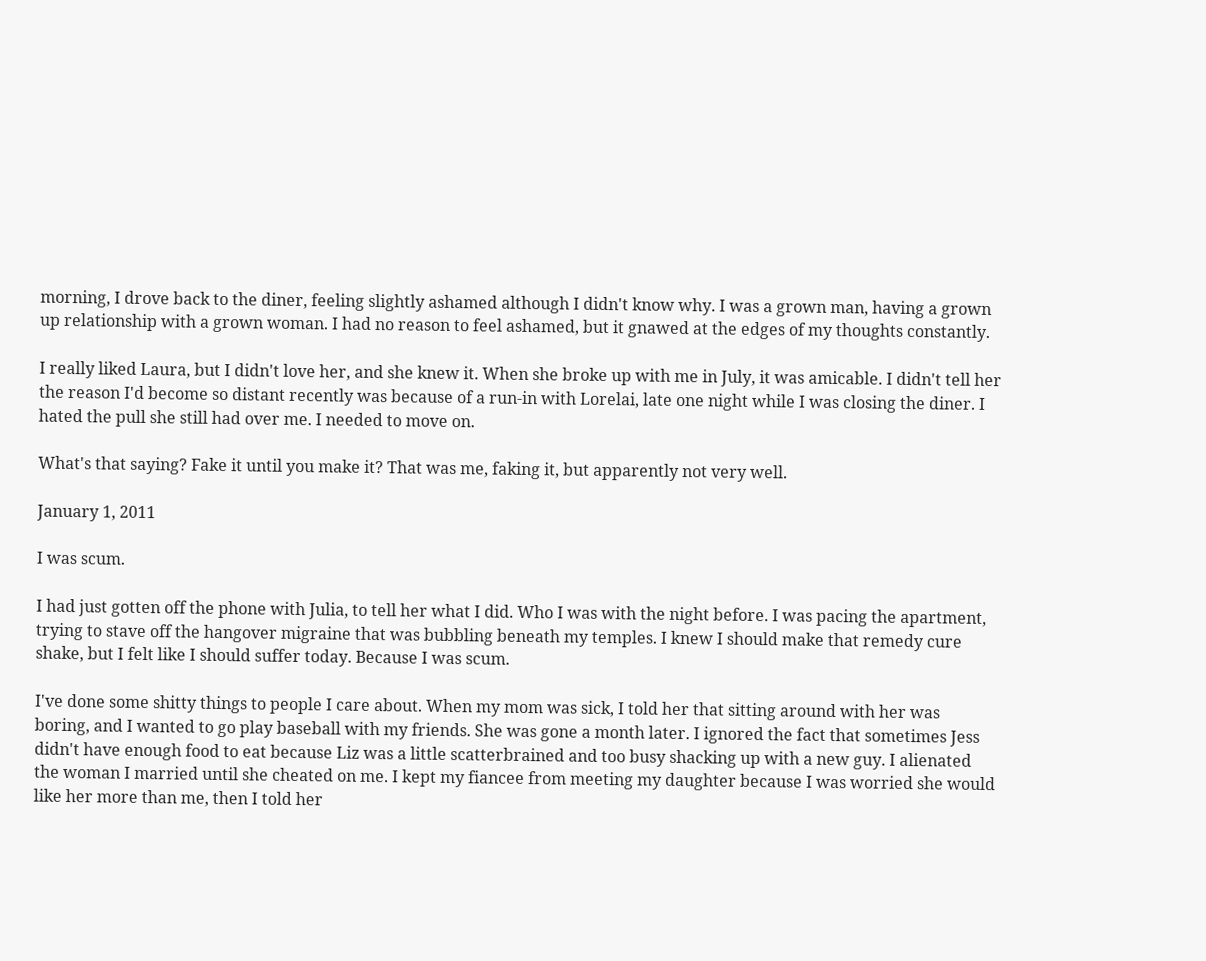morning, I drove back to the diner, feeling slightly ashamed although I didn't know why. I was a grown man, having a grown up relationship with a grown woman. I had no reason to feel ashamed, but it gnawed at the edges of my thoughts constantly.

I really liked Laura, but I didn't love her, and she knew it. When she broke up with me in July, it was amicable. I didn't tell her the reason I'd become so distant recently was because of a run-in with Lorelai, late one night while I was closing the diner. I hated the pull she still had over me. I needed to move on.

What's that saying? Fake it until you make it? That was me, faking it, but apparently not very well.

January 1, 2011

I was scum.

I had just gotten off the phone with Julia, to tell her what I did. Who I was with the night before. I was pacing the apartment, trying to stave off the hangover migraine that was bubbling beneath my temples. I knew I should make that remedy cure shake, but I felt like I should suffer today. Because I was scum.

I've done some shitty things to people I care about. When my mom was sick, I told her that sitting around with her was boring, and I wanted to go play baseball with my friends. She was gone a month later. I ignored the fact that sometimes Jess didn't have enough food to eat because Liz was a little scatterbrained and too busy shacking up with a new guy. I alienated the woman I married until she cheated on me. I kept my fiancee from meeting my daughter because I was worried she would like her more than me, then I told her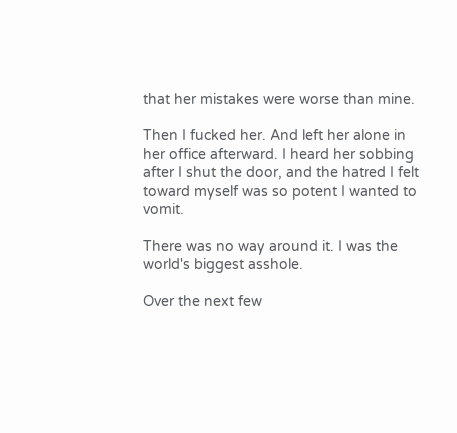that her mistakes were worse than mine.

Then I fucked her. And left her alone in her office afterward. I heard her sobbing after I shut the door, and the hatred I felt toward myself was so potent I wanted to vomit.

There was no way around it. I was the world's biggest asshole.

Over the next few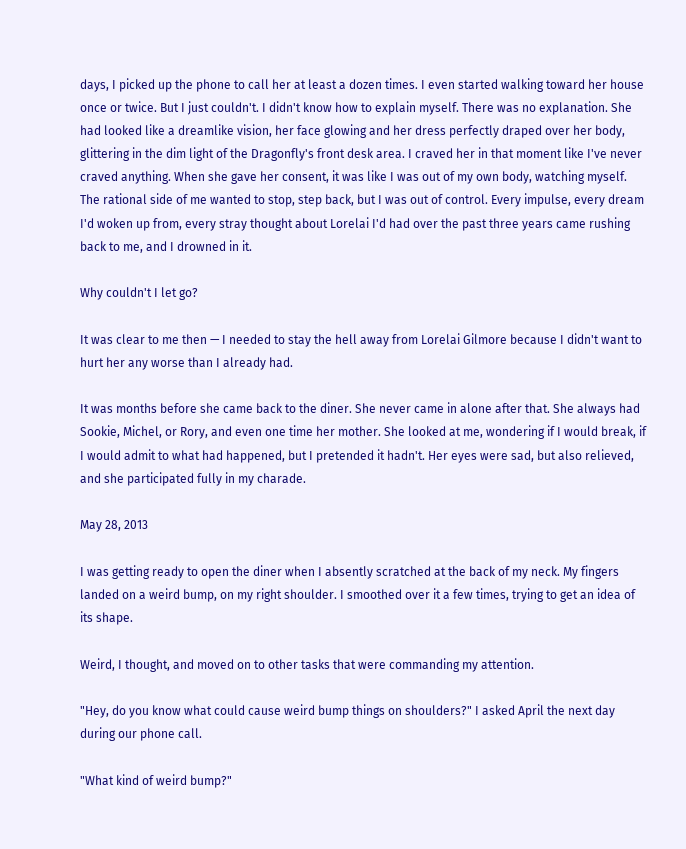days, I picked up the phone to call her at least a dozen times. I even started walking toward her house once or twice. But I just couldn't. I didn't know how to explain myself. There was no explanation. She had looked like a dreamlike vision, her face glowing and her dress perfectly draped over her body, glittering in the dim light of the Dragonfly's front desk area. I craved her in that moment like I've never craved anything. When she gave her consent, it was like I was out of my own body, watching myself. The rational side of me wanted to stop, step back, but I was out of control. Every impulse, every dream I'd woken up from, every stray thought about Lorelai I'd had over the past three years came rushing back to me, and I drowned in it.

Why couldn't I let go?

It was clear to me then — I needed to stay the hell away from Lorelai Gilmore because I didn't want to hurt her any worse than I already had.

It was months before she came back to the diner. She never came in alone after that. She always had Sookie, Michel, or Rory, and even one time her mother. She looked at me, wondering if I would break, if I would admit to what had happened, but I pretended it hadn't. Her eyes were sad, but also relieved, and she participated fully in my charade.

May 28, 2013

I was getting ready to open the diner when I absently scratched at the back of my neck. My fingers landed on a weird bump, on my right shoulder. I smoothed over it a few times, trying to get an idea of its shape.

Weird, I thought, and moved on to other tasks that were commanding my attention.

"Hey, do you know what could cause weird bump things on shoulders?" I asked April the next day during our phone call.

"What kind of weird bump?"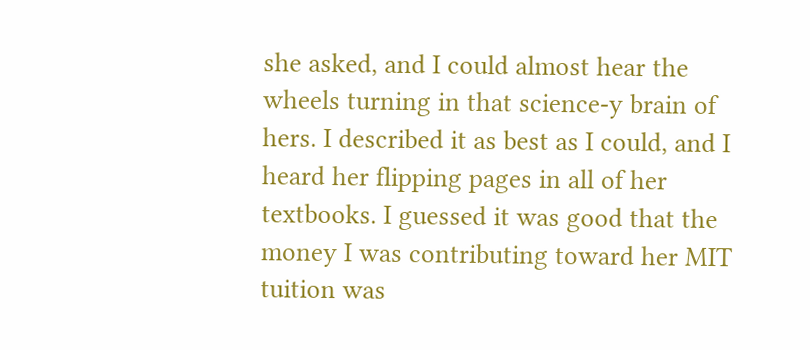she asked, and I could almost hear the wheels turning in that science-y brain of hers. I described it as best as I could, and I heard her flipping pages in all of her textbooks. I guessed it was good that the money I was contributing toward her MIT tuition was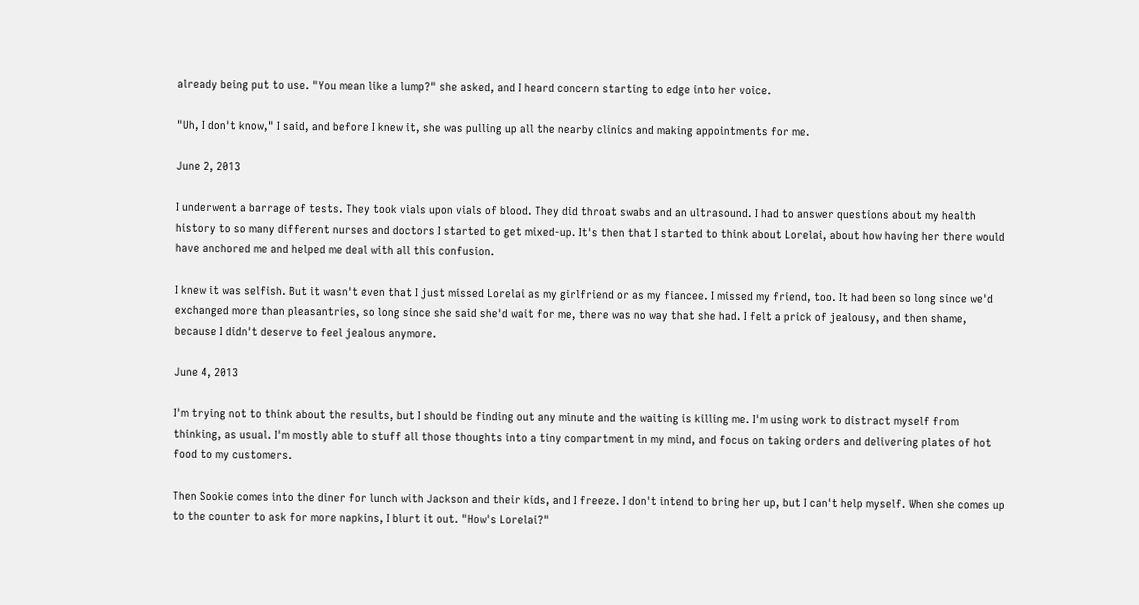already being put to use. "You mean like a lump?" she asked, and I heard concern starting to edge into her voice.

"Uh, I don't know," I said, and before I knew it, she was pulling up all the nearby clinics and making appointments for me.

June 2, 2013

I underwent a barrage of tests. They took vials upon vials of blood. They did throat swabs and an ultrasound. I had to answer questions about my health history to so many different nurses and doctors I started to get mixed-up. It's then that I started to think about Lorelai, about how having her there would have anchored me and helped me deal with all this confusion.

I knew it was selfish. But it wasn't even that I just missed Lorelai as my girlfriend or as my fiancee. I missed my friend, too. It had been so long since we'd exchanged more than pleasantries, so long since she said she'd wait for me, there was no way that she had. I felt a prick of jealousy, and then shame, because I didn't deserve to feel jealous anymore.

June 4, 2013

I'm trying not to think about the results, but I should be finding out any minute and the waiting is killing me. I'm using work to distract myself from thinking, as usual. I'm mostly able to stuff all those thoughts into a tiny compartment in my mind, and focus on taking orders and delivering plates of hot food to my customers.

Then Sookie comes into the diner for lunch with Jackson and their kids, and I freeze. I don't intend to bring her up, but I can't help myself. When she comes up to the counter to ask for more napkins, I blurt it out. "How's Lorelai?"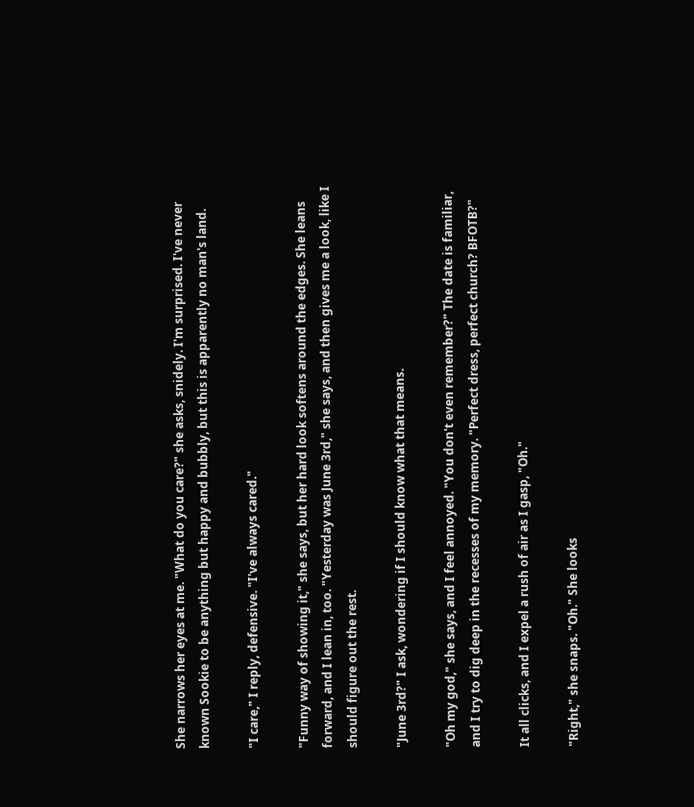She narrows her eyes at me. "What do you care?" she asks, snidely. I'm surprised. I've never known Sookie to be anything but happy and bubbly, but this is apparently no man's land.

"I care," I reply, defensive. "I've always cared."

"Funny way of showing it," she says, but her hard look softens around the edges. She leans forward, and I lean in, too. "Yesterday was June 3rd," she says, and then gives me a look, like I should figure out the rest.

"June 3rd?" I ask, wondering if I should know what that means.

"Oh my god," she says, and I feel annoyed. "You don't even remember?" The date is familiar, and I try to dig deep in the recesses of my memory. "Perfect dress, perfect church? BFOTB?"

It all clicks, and I expel a rush of air as I gasp, "Oh."

"Right," she snaps. "Oh." She looks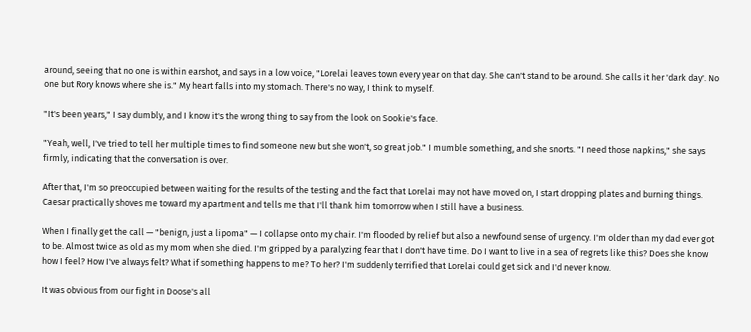around, seeing that no one is within earshot, and says in a low voice, "Lorelai leaves town every year on that day. She can't stand to be around. She calls it her 'dark day'. No one but Rory knows where she is." My heart falls into my stomach. There's no way, I think to myself.

"It's been years," I say dumbly, and I know it's the wrong thing to say from the look on Sookie's face.

"Yeah, well, I've tried to tell her multiple times to find someone new but she won't, so great job." I mumble something, and she snorts. "I need those napkins," she says firmly, indicating that the conversation is over.

After that, I'm so preoccupied between waiting for the results of the testing and the fact that Lorelai may not have moved on, I start dropping plates and burning things. Caesar practically shoves me toward my apartment and tells me that I'll thank him tomorrow when I still have a business.

When I finally get the call — "benign, just a lipoma" — I collapse onto my chair. I'm flooded by relief but also a newfound sense of urgency. I'm older than my dad ever got to be. Almost twice as old as my mom when she died. I'm gripped by a paralyzing fear that I don't have time. Do I want to live in a sea of regrets like this? Does she know how I feel? How I've always felt? What if something happens to me? To her? I'm suddenly terrified that Lorelai could get sick and I'd never know.

It was obvious from our fight in Doose's all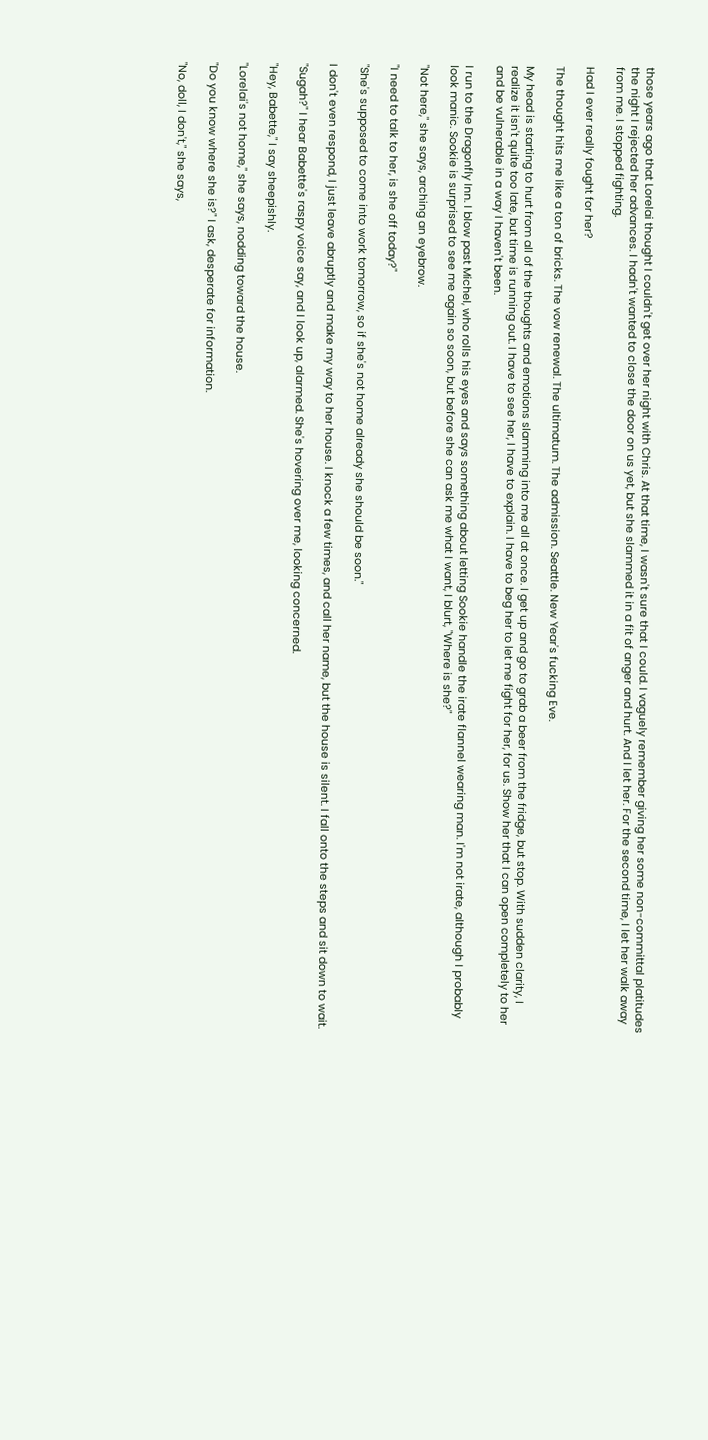those years ago that Lorelai thought I couldn't get over her night with Chris. At that time, I wasn't sure that I could. I vaguely remember giving her some non-committal platitudes the night I rejected her advances. I hadn't wanted to close the door on us yet, but she slammed it in a fit of anger and hurt. And I let her. For the second time, I let her walk away from me. I stopped fighting.

Had I ever really fought for her?

The thought hits me like a ton of bricks. The vow renewal. The ultimatum. The admission. Seattle. New Year's fucking Eve.

My head is starting to hurt from all of the thoughts and emotions slamming into me all at once. I get up and go to grab a beer from the fridge, but stop. With sudden clarity, I realize it isn't quite too late, but time is running out. I have to see her, I have to explain. I have to beg her to let me fight for her, for us. Show her that I can open completely to her and be vulnerable in a way I haven't been.

I run to the Dragonfly Inn. I blow past Michel, who rolls his eyes and says something about letting Sookie handle the irate flannel wearing man. I'm not irate, although I probably look manic. Sookie is surprised to see me again so soon, but before she can ask me what I want, I blurt, "Where is she?"

"Not here," she says, arching an eyebrow.

"I need to talk to her, is she off today?"

"She's supposed to come into work tomorrow, so if she's not home already she should be soon."

I don't even respond, I just leave abruptly and make my way to her house. I knock a few times, and call her name, but the house is silent. I fall onto the steps and sit down to wait.

"Sugah?" I hear Babette's raspy voice say, and I look up, alarmed. She's hovering over me, looking concerned.

"Hey, Babette," I say sheepishly.

"Lorelai's not home," she says, nodding toward the house.

"Do you know where she is?" I ask, desperate for information.

"No, doll, I don't," she says,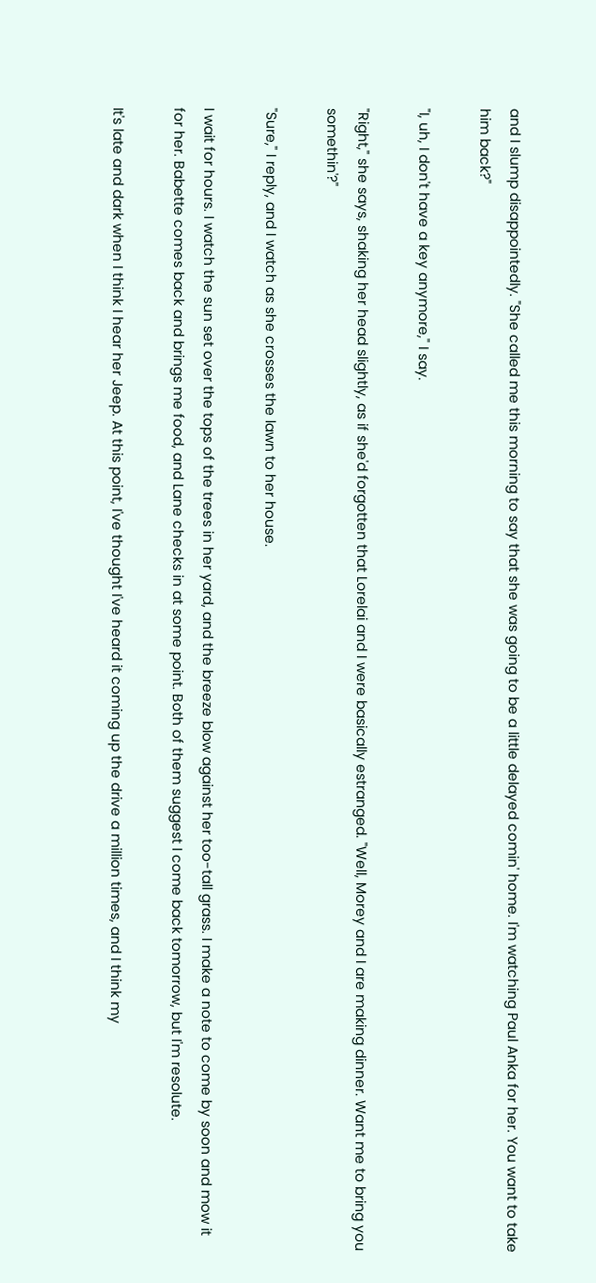and I slump disappointedly. "She called me this morning to say that she was going to be a little delayed comin' home. I'm watching Paul Anka for her. You want to take him back?"

"I, uh, I don't have a key anymore," I say.

"Right," she says, shaking her head slightly, as if she'd forgotten that Lorelai and I were basically estranged. "Well, Morey and I are making dinner. Want me to bring you somethin'?"

"Sure," I reply, and I watch as she crosses the lawn to her house.

I wait for hours. I watch the sun set over the tops of the trees in her yard, and the breeze blow against her too-tall grass. I make a note to come by soon and mow it for her. Babette comes back and brings me food, and Lane checks in at some point. Both of them suggest I come back tomorrow, but I'm resolute.

It's late and dark when I think I hear her Jeep. At this point, I've thought I've heard it coming up the drive a million times, and I think my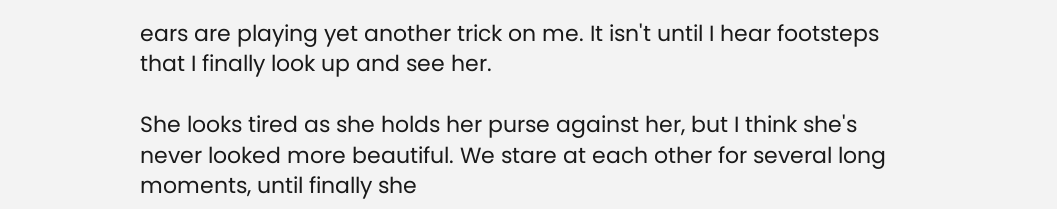ears are playing yet another trick on me. It isn't until I hear footsteps that I finally look up and see her.

She looks tired as she holds her purse against her, but I think she's never looked more beautiful. We stare at each other for several long moments, until finally she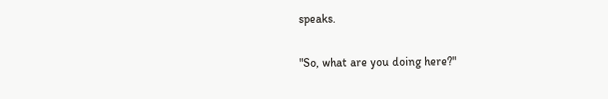speaks.

"So, what are you doing here?"